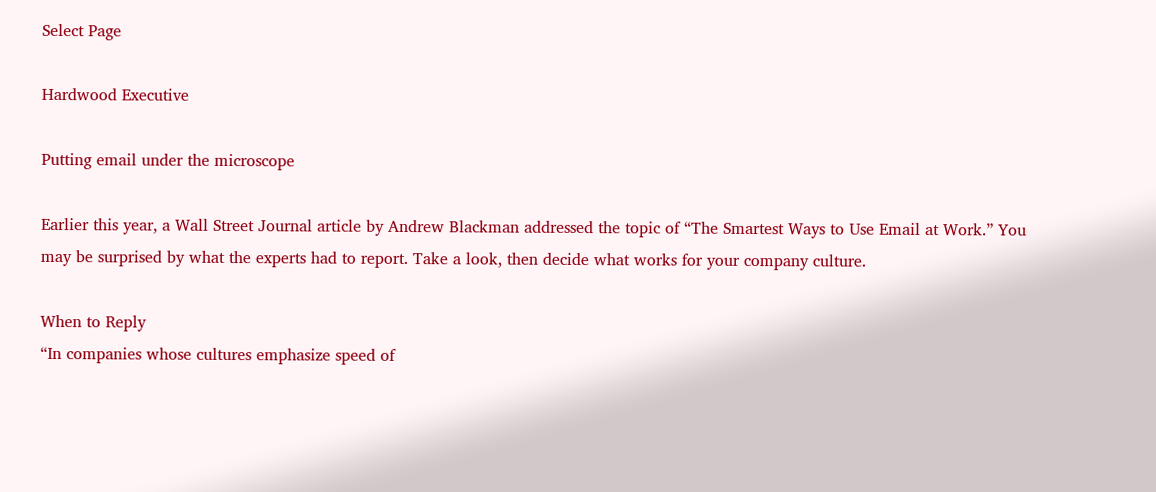Select Page

Hardwood Executive

Putting email under the microscope

Earlier this year, a Wall Street Journal article by Andrew Blackman addressed the topic of “The Smartest Ways to Use Email at Work.” You may be surprised by what the experts had to report. Take a look, then decide what works for your company culture.

When to Reply
“In companies whose cultures emphasize speed of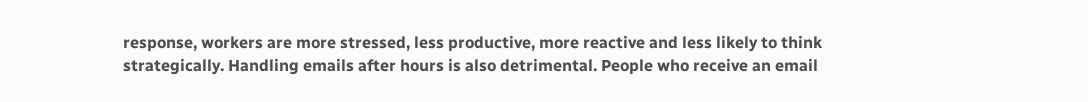response, workers are more stressed, less productive, more reactive and less likely to think strategically. Handling emails after hours is also detrimental. People who receive an email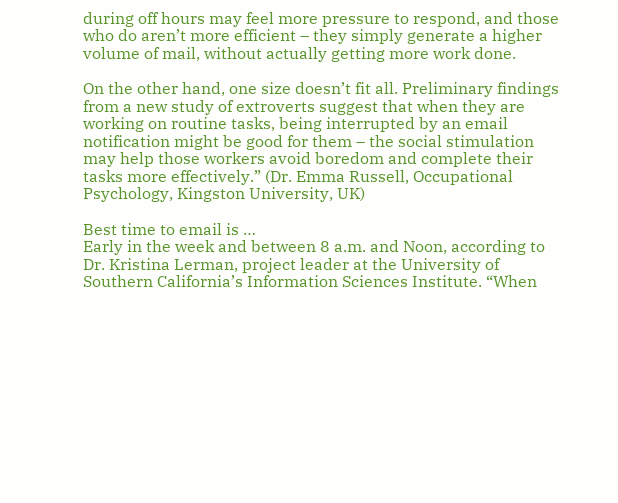during off hours may feel more pressure to respond, and those who do aren’t more efficient – they simply generate a higher volume of mail, without actually getting more work done.

On the other hand, one size doesn’t fit all. Preliminary findings from a new study of extroverts suggest that when they are working on routine tasks, being interrupted by an email notification might be good for them – the social stimulation may help those workers avoid boredom and complete their tasks more effectively.” (Dr. Emma Russell, Occupational Psychology, Kingston University, UK)

Best time to email is …
Early in the week and between 8 a.m. and Noon, according to Dr. Kristina Lerman, project leader at the University of Southern California’s Information Sciences Institute. “When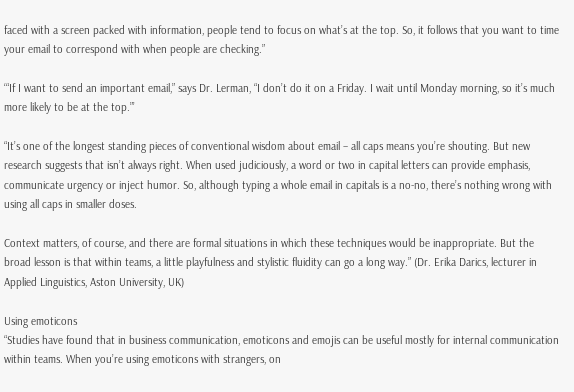faced with a screen packed with information, people tend to focus on what’s at the top. So, it follows that you want to time your email to correspond with when people are checking.”

‘“If I want to send an important email,” says Dr. Lerman, “I don’t do it on a Friday. I wait until Monday morning, so it’s much more likely to be at the top.”’

“It’s one of the longest standing pieces of conventional wisdom about email – all caps means you’re shouting. But new research suggests that isn’t always right. When used judiciously, a word or two in capital letters can provide emphasis, communicate urgency or inject humor. So, although typing a whole email in capitals is a no-no, there’s nothing wrong with using all caps in smaller doses.

Context matters, of course, and there are formal situations in which these techniques would be inappropriate. But the broad lesson is that within teams, a little playfulness and stylistic fluidity can go a long way.” (Dr. Erika Darics, lecturer in Applied Linguistics, Aston University, UK)

Using emoticons
“Studies have found that in business communication, emoticons and emojis can be useful mostly for internal communication within teams. When you’re using emoticons with strangers, on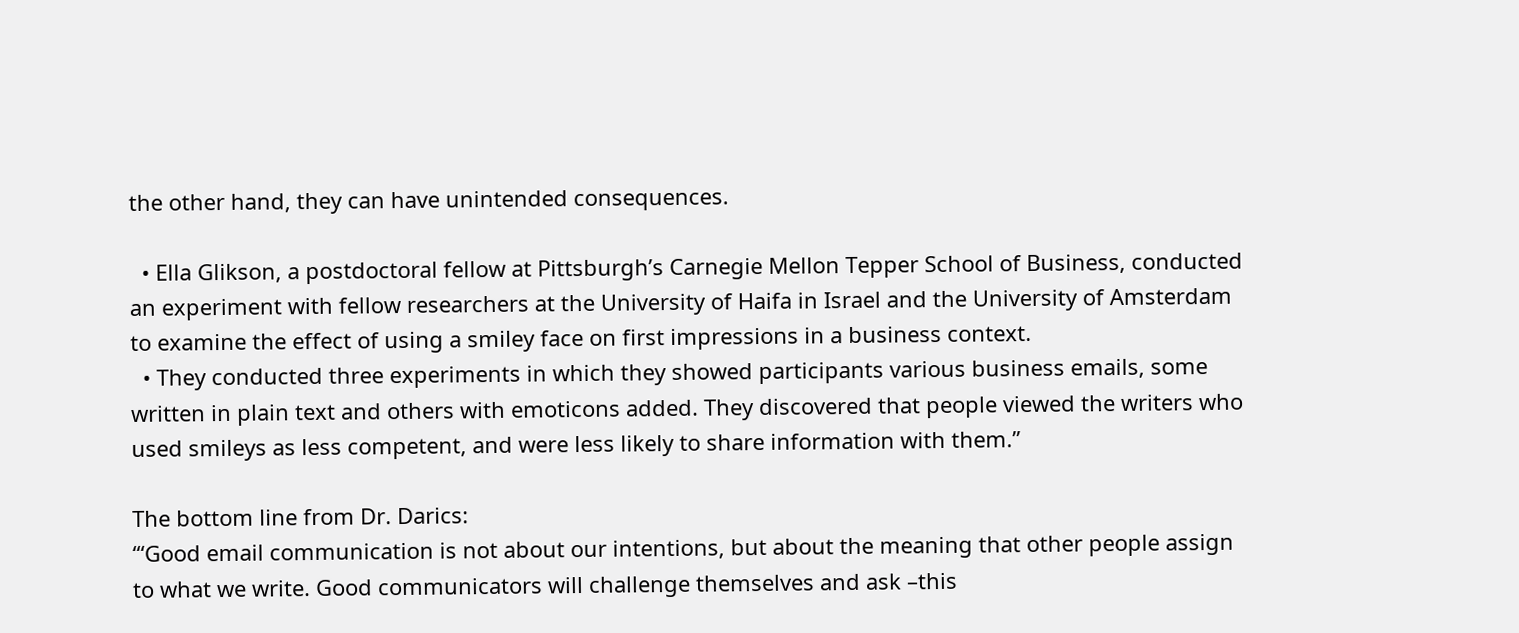the other hand, they can have unintended consequences.

  • Ella Glikson, a postdoctoral fellow at Pittsburgh’s Carnegie Mellon Tepper School of Business, conducted an experiment with fellow researchers at the University of Haifa in Israel and the University of Amsterdam to examine the effect of using a smiley face on first impressions in a business context.
  • They conducted three experiments in which they showed participants various business emails, some written in plain text and others with emoticons added. They discovered that people viewed the writers who used smileys as less competent, and were less likely to share information with them.”

The bottom line from Dr. Darics:
‘“Good email communication is not about our intentions, but about the meaning that other people assign to what we write. Good communicators will challenge themselves and ask –this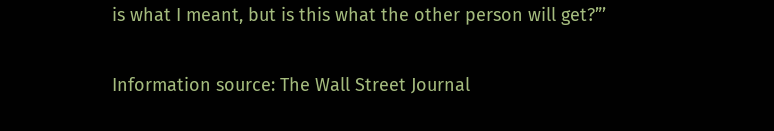is what I meant, but is this what the other person will get?”’

Information source: The Wall Street Journal